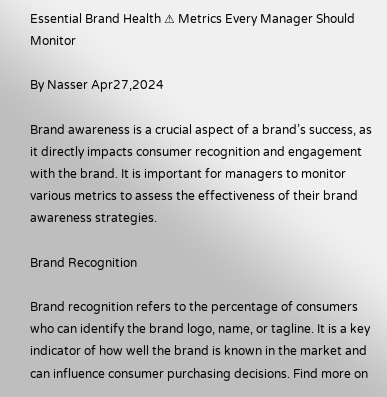Essential Brand Health ⚠ Metrics Every Manager Should Monitor

By Nasser Apr27,2024

Brand awareness is a crucial aspect of a brand’s success, as it directly impacts consumer recognition and engagement with the brand. It is important for managers to monitor various metrics to assess the effectiveness of their brand awareness strategies.

Brand Recognition

Brand recognition refers to the percentage of consumers who can identify the brand logo, name, or tagline. It is a key indicator of how well the brand is known in the market and can influence consumer purchasing decisions. Find more on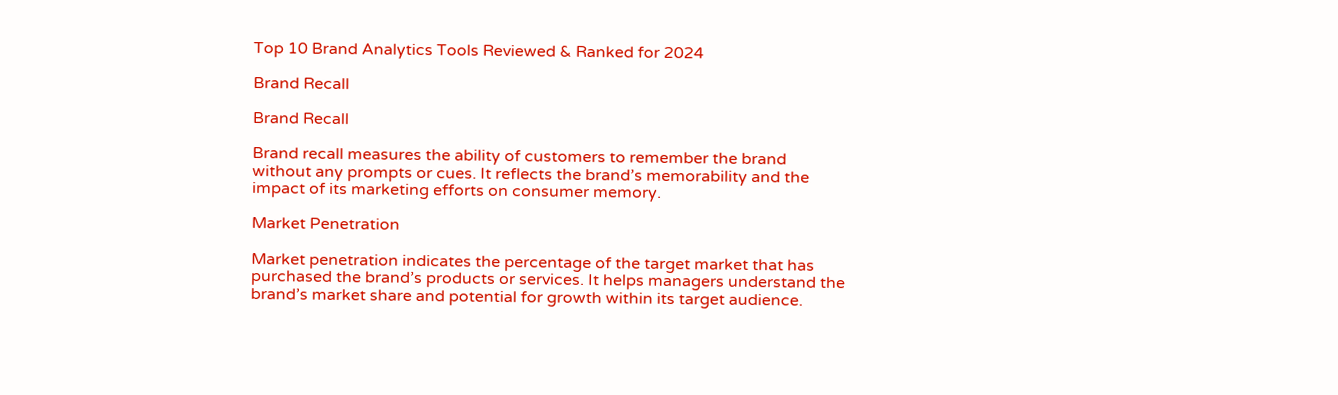Top 10 Brand Analytics Tools Reviewed & Ranked for 2024

Brand Recall

Brand Recall

Brand recall measures the ability of customers to remember the brand without any prompts or cues. It reflects the brand’s memorability and the impact of its marketing efforts on consumer memory.

Market Penetration

Market penetration indicates the percentage of the target market that has purchased the brand’s products or services. It helps managers understand the brand’s market share and potential for growth within its target audience.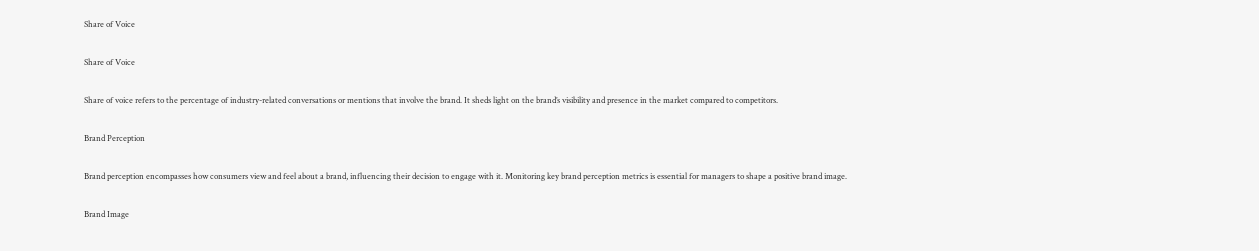Share of Voice

Share of Voice

Share of voice refers to the percentage of industry-related conversations or mentions that involve the brand. It sheds light on the brand’s visibility and presence in the market compared to competitors.

Brand Perception

Brand perception encompasses how consumers view and feel about a brand, influencing their decision to engage with it. Monitoring key brand perception metrics is essential for managers to shape a positive brand image.

Brand Image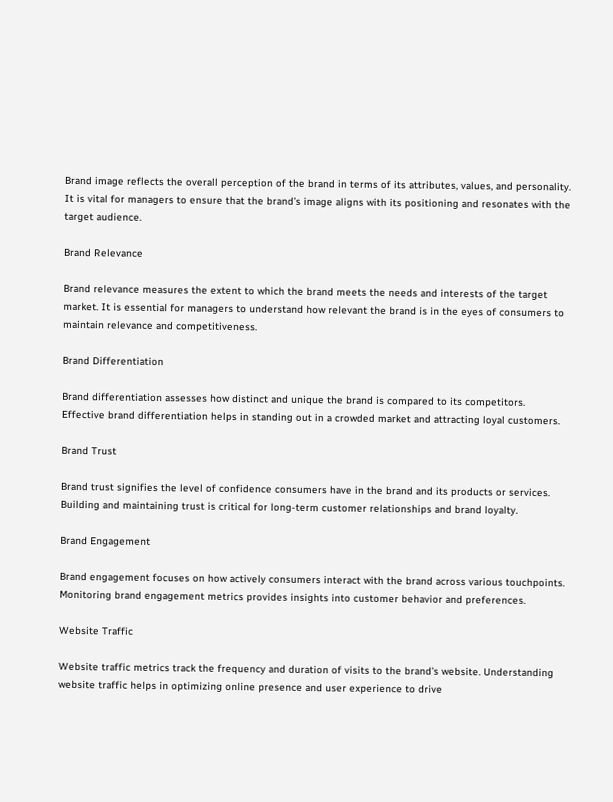Brand image reflects the overall perception of the brand in terms of its attributes, values, and personality. It is vital for managers to ensure that the brand’s image aligns with its positioning and resonates with the target audience.

Brand Relevance

Brand relevance measures the extent to which the brand meets the needs and interests of the target market. It is essential for managers to understand how relevant the brand is in the eyes of consumers to maintain relevance and competitiveness.

Brand Differentiation

Brand differentiation assesses how distinct and unique the brand is compared to its competitors. Effective brand differentiation helps in standing out in a crowded market and attracting loyal customers.

Brand Trust

Brand trust signifies the level of confidence consumers have in the brand and its products or services. Building and maintaining trust is critical for long-term customer relationships and brand loyalty.

Brand Engagement

Brand engagement focuses on how actively consumers interact with the brand across various touchpoints. Monitoring brand engagement metrics provides insights into customer behavior and preferences.

Website Traffic

Website traffic metrics track the frequency and duration of visits to the brand’s website. Understanding website traffic helps in optimizing online presence and user experience to drive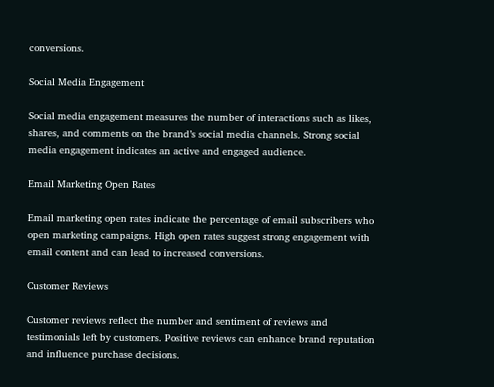conversions.

Social Media Engagement

Social media engagement measures the number of interactions such as likes, shares, and comments on the brand’s social media channels. Strong social media engagement indicates an active and engaged audience.

Email Marketing Open Rates

Email marketing open rates indicate the percentage of email subscribers who open marketing campaigns. High open rates suggest strong engagement with email content and can lead to increased conversions.

Customer Reviews

Customer reviews reflect the number and sentiment of reviews and testimonials left by customers. Positive reviews can enhance brand reputation and influence purchase decisions.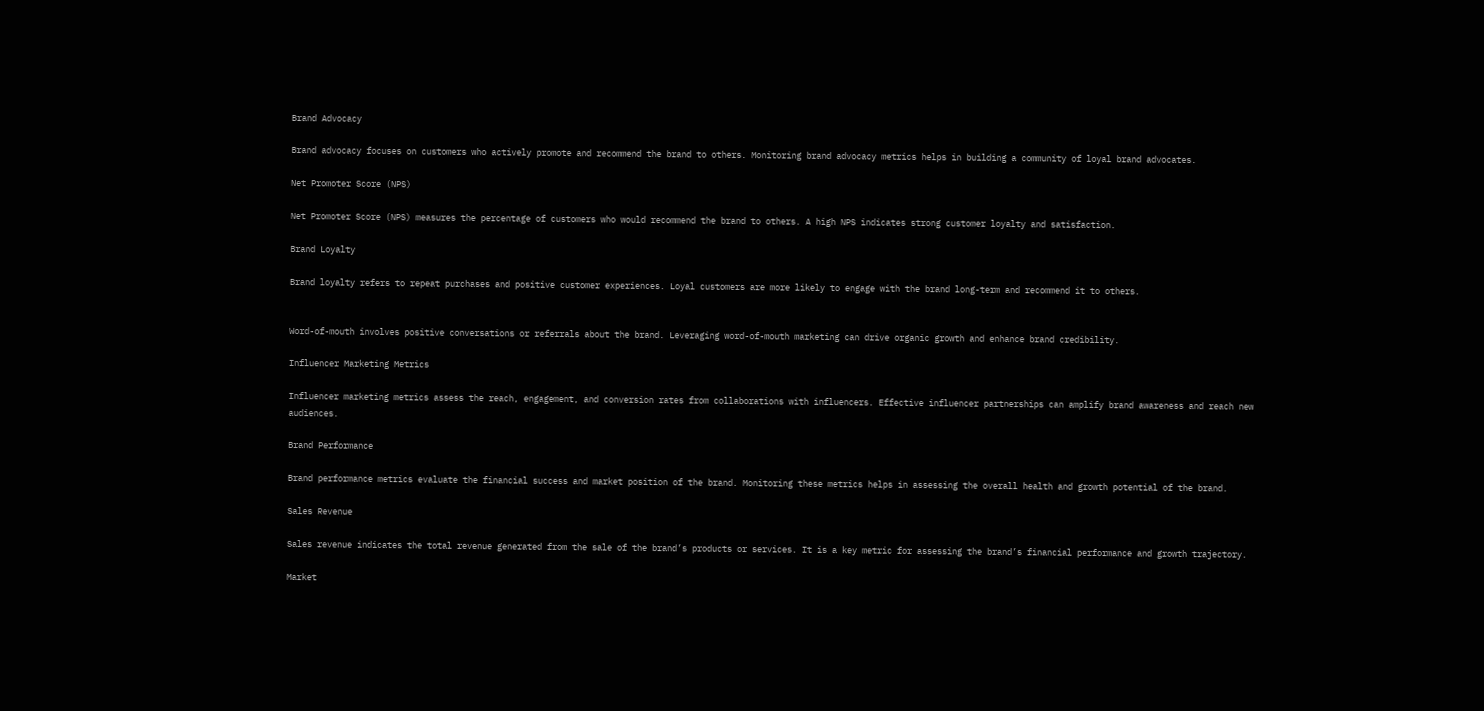Brand Advocacy

Brand advocacy focuses on customers who actively promote and recommend the brand to others. Monitoring brand advocacy metrics helps in building a community of loyal brand advocates.

Net Promoter Score (NPS)

Net Promoter Score (NPS) measures the percentage of customers who would recommend the brand to others. A high NPS indicates strong customer loyalty and satisfaction.

Brand Loyalty

Brand loyalty refers to repeat purchases and positive customer experiences. Loyal customers are more likely to engage with the brand long-term and recommend it to others.


Word-of-mouth involves positive conversations or referrals about the brand. Leveraging word-of-mouth marketing can drive organic growth and enhance brand credibility.

Influencer Marketing Metrics

Influencer marketing metrics assess the reach, engagement, and conversion rates from collaborations with influencers. Effective influencer partnerships can amplify brand awareness and reach new audiences.

Brand Performance

Brand performance metrics evaluate the financial success and market position of the brand. Monitoring these metrics helps in assessing the overall health and growth potential of the brand.

Sales Revenue

Sales revenue indicates the total revenue generated from the sale of the brand’s products or services. It is a key metric for assessing the brand’s financial performance and growth trajectory.

Market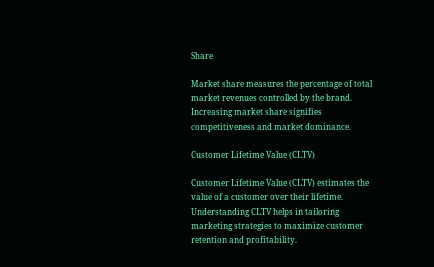Share

Market share measures the percentage of total market revenues controlled by the brand. Increasing market share signifies competitiveness and market dominance.

Customer Lifetime Value (CLTV)

Customer Lifetime Value (CLTV) estimates the value of a customer over their lifetime. Understanding CLTV helps in tailoring marketing strategies to maximize customer retention and profitability.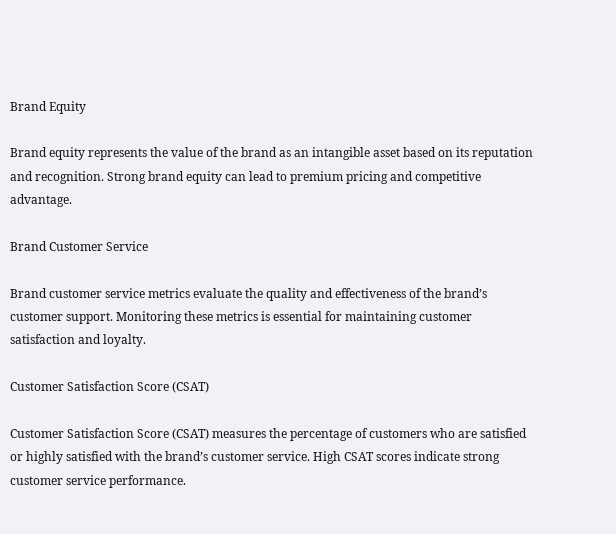Brand Equity

Brand equity represents the value of the brand as an intangible asset based on its reputation and recognition. Strong brand equity can lead to premium pricing and competitive advantage.

Brand Customer Service

Brand customer service metrics evaluate the quality and effectiveness of the brand’s customer support. Monitoring these metrics is essential for maintaining customer satisfaction and loyalty.

Customer Satisfaction Score (CSAT)

Customer Satisfaction Score (CSAT) measures the percentage of customers who are satisfied or highly satisfied with the brand’s customer service. High CSAT scores indicate strong customer service performance.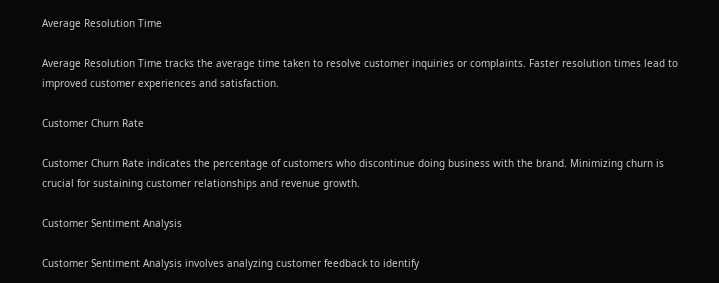Average Resolution Time

Average Resolution Time tracks the average time taken to resolve customer inquiries or complaints. Faster resolution times lead to improved customer experiences and satisfaction.

Customer Churn Rate

Customer Churn Rate indicates the percentage of customers who discontinue doing business with the brand. Minimizing churn is crucial for sustaining customer relationships and revenue growth.

Customer Sentiment Analysis

Customer Sentiment Analysis involves analyzing customer feedback to identify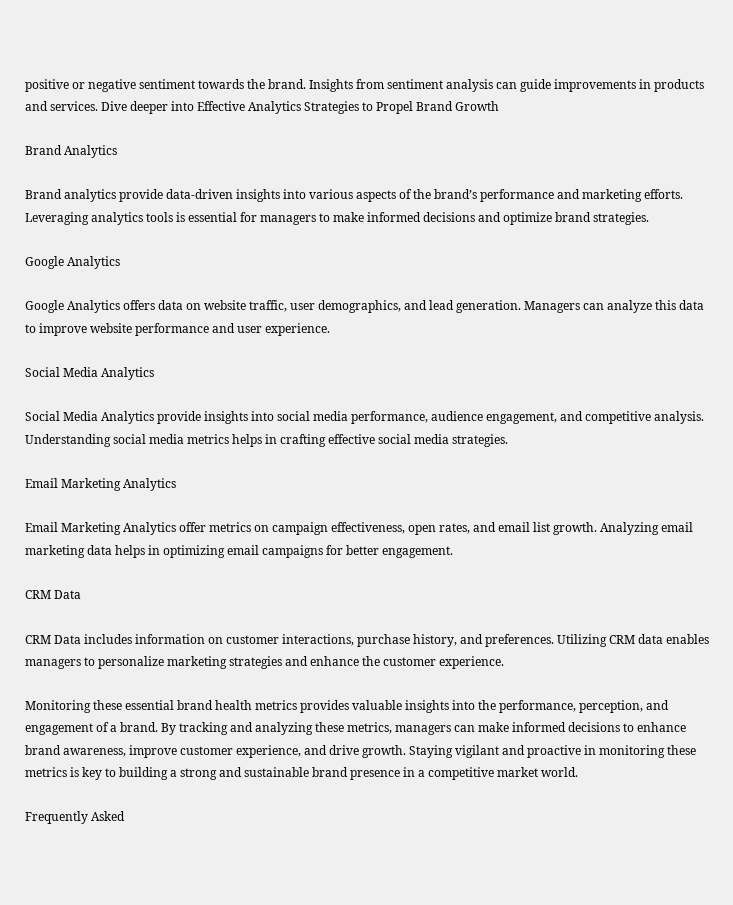positive or negative sentiment towards the brand. Insights from sentiment analysis can guide improvements in products and services. Dive deeper into Effective Analytics Strategies to Propel Brand Growth

Brand Analytics

Brand analytics provide data-driven insights into various aspects of the brand’s performance and marketing efforts. Leveraging analytics tools is essential for managers to make informed decisions and optimize brand strategies.

Google Analytics

Google Analytics offers data on website traffic, user demographics, and lead generation. Managers can analyze this data to improve website performance and user experience.

Social Media Analytics

Social Media Analytics provide insights into social media performance, audience engagement, and competitive analysis. Understanding social media metrics helps in crafting effective social media strategies.

Email Marketing Analytics

Email Marketing Analytics offer metrics on campaign effectiveness, open rates, and email list growth. Analyzing email marketing data helps in optimizing email campaigns for better engagement.

CRM Data

CRM Data includes information on customer interactions, purchase history, and preferences. Utilizing CRM data enables managers to personalize marketing strategies and enhance the customer experience.

Monitoring these essential brand health metrics provides valuable insights into the performance, perception, and engagement of a brand. By tracking and analyzing these metrics, managers can make informed decisions to enhance brand awareness, improve customer experience, and drive growth. Staying vigilant and proactive in monitoring these metrics is key to building a strong and sustainable brand presence in a competitive market world.

Frequently Asked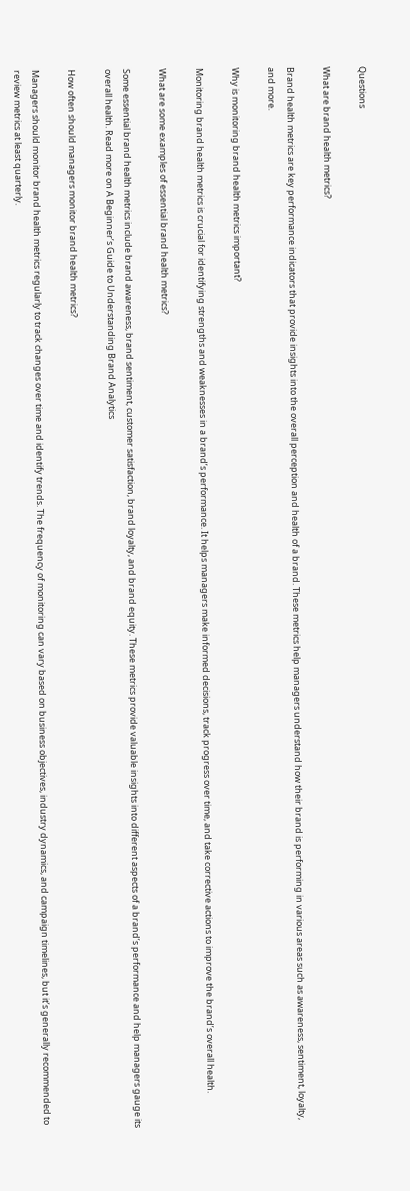Questions

What are brand health metrics?

Brand health metrics are key performance indicators that provide insights into the overall perception and health of a brand. These metrics help managers understand how their brand is performing in various areas such as awareness, sentiment, loyalty, and more.

Why is monitoring brand health metrics important?

Monitoring brand health metrics is crucial for identifying strengths and weaknesses in a brand’s performance. It helps managers make informed decisions, track progress over time, and take corrective actions to improve the brand’s overall health.

What are some examples of essential brand health metrics?

Some essential brand health metrics include brand awareness, brand sentiment, customer satisfaction, brand loyalty, and brand equity. These metrics provide valuable insights into different aspects of a brand’s performance and help managers gauge its overall health. Read more on A Beginner’s Guide to Understanding Brand Analytics

How often should managers monitor brand health metrics?

Managers should monitor brand health metrics regularly to track changes over time and identify trends. The frequency of monitoring can vary based on business objectives, industry dynamics, and campaign timelines, but it’s generally recommended to review metrics at least quarterly.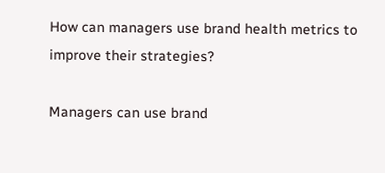How can managers use brand health metrics to improve their strategies?

Managers can use brand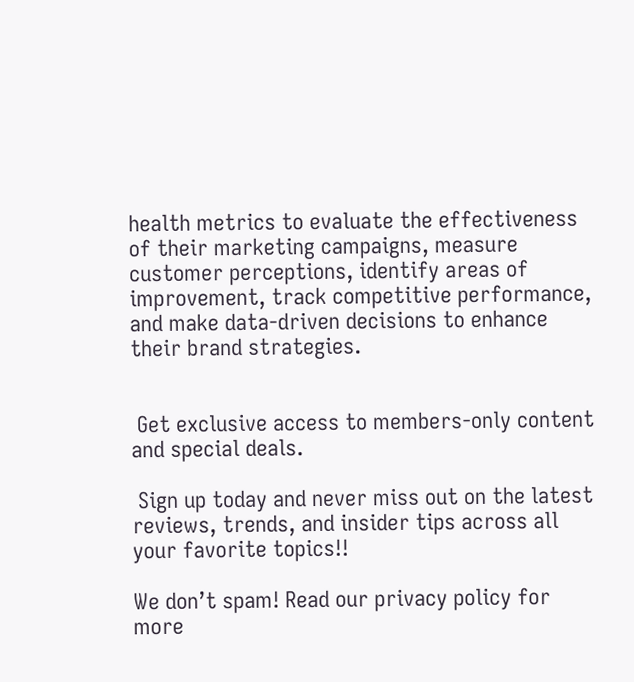health metrics to evaluate the effectiveness of their marketing campaigns, measure customer perceptions, identify areas of improvement, track competitive performance, and make data-driven decisions to enhance their brand strategies.


 Get exclusive access to members-only content and special deals.

 Sign up today and never miss out on the latest reviews, trends, and insider tips across all your favorite topics!!

We don’t spam! Read our privacy policy for more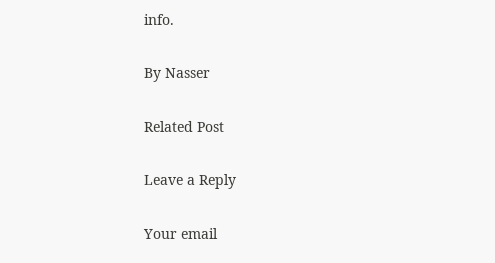info.

By Nasser

Related Post

Leave a Reply

Your email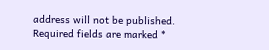address will not be published. Required fields are marked *